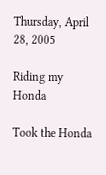Thursday, April 28, 2005

Riding my Honda

Took the Honda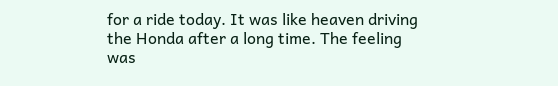for a ride today. It was like heaven driving the Honda after a long time. The feeling was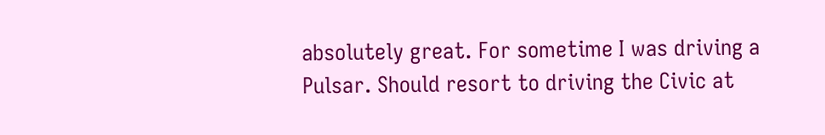absolutely great. For sometime I was driving a Pulsar. Should resort to driving the Civic at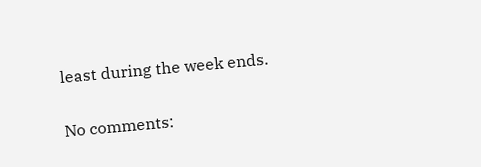least during the week ends.

No comments: